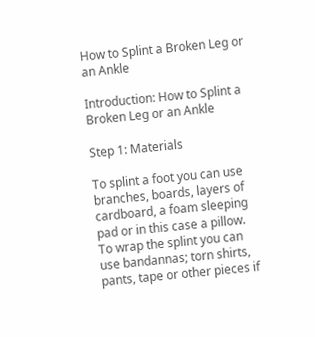How to Splint a Broken Leg or an Ankle

Introduction: How to Splint a Broken Leg or an Ankle

Step 1: Materials

To splint a foot you can use branches, boards, layers of cardboard, a foam sleeping pad or in this case a pillow. To wrap the splint you can use bandannas; torn shirts, pants, tape or other pieces if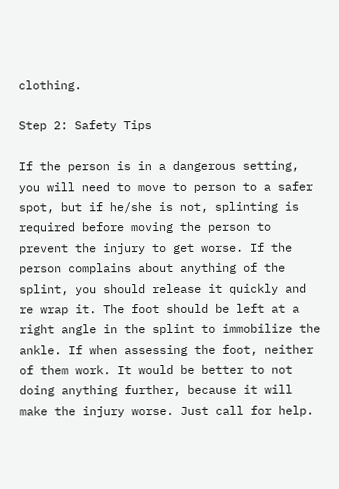clothing.

Step 2: Safety Tips

If the person is in a dangerous setting, you will need to move to person to a safer spot, but if he/she is not, splinting is required before moving the person to prevent the injury to get worse. If the person complains about anything of the splint, you should release it quickly and re wrap it. The foot should be left at a right angle in the splint to immobilize the ankle. If when assessing the foot, neither of them work. It would be better to not doing anything further, because it will make the injury worse. Just call for help.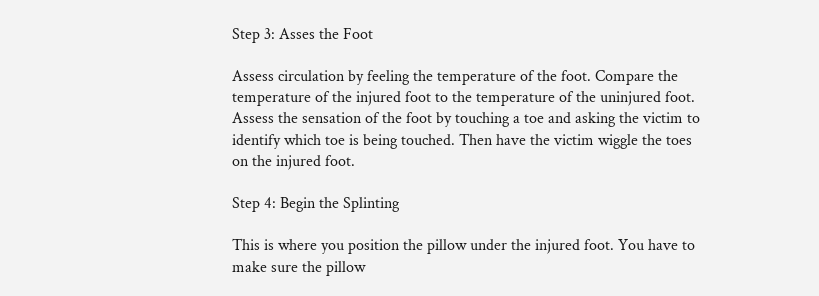Step 3: Asses the Foot

Assess circulation by feeling the temperature of the foot. Compare the temperature of the injured foot to the temperature of the uninjured foot. Assess the sensation of the foot by touching a toe and asking the victim to identify which toe is being touched. Then have the victim wiggle the toes on the injured foot.

Step 4: Begin the Splinting

This is where you position the pillow under the injured foot. You have to make sure the pillow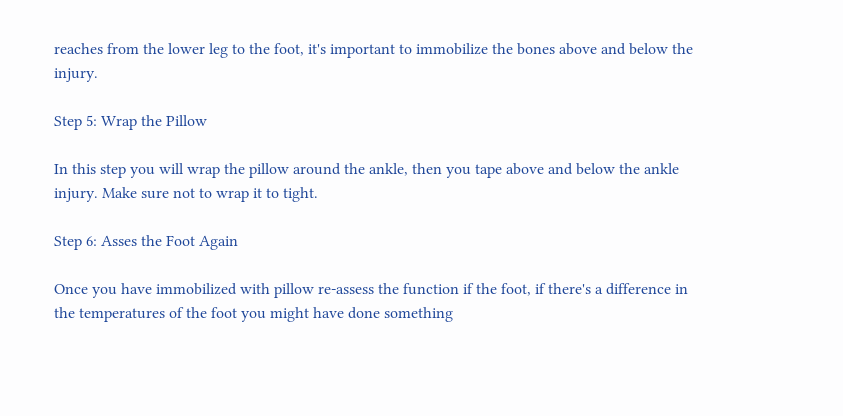reaches from the lower leg to the foot, it's important to immobilize the bones above and below the injury.

Step 5: Wrap the Pillow

In this step you will wrap the pillow around the ankle, then you tape above and below the ankle injury. Make sure not to wrap it to tight.

Step 6: Asses the Foot Again

Once you have immobilized with pillow re-assess the function if the foot, if there's a difference in the temperatures of the foot you might have done something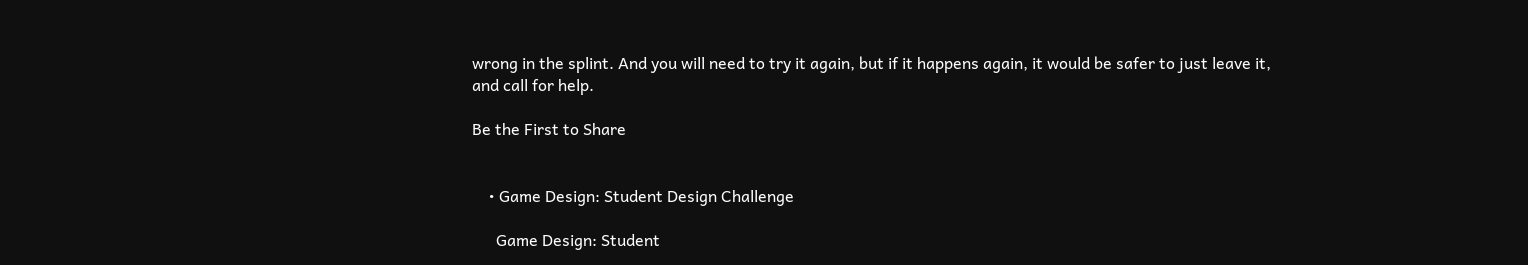wrong in the splint. And you will need to try it again, but if it happens again, it would be safer to just leave it, and call for help.

Be the First to Share


    • Game Design: Student Design Challenge

      Game Design: Student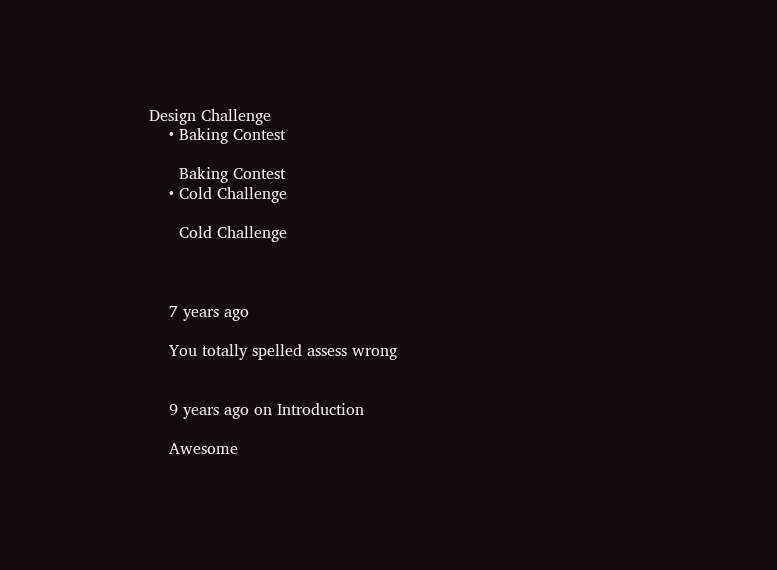Design Challenge
    • Baking Contest

      Baking Contest
    • Cold Challenge

      Cold Challenge



    7 years ago

    You totally spelled assess wrong


    9 years ago on Introduction

    Awesome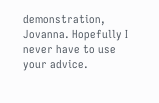demonstration, Jovanna. Hopefully I never have to use your advice.